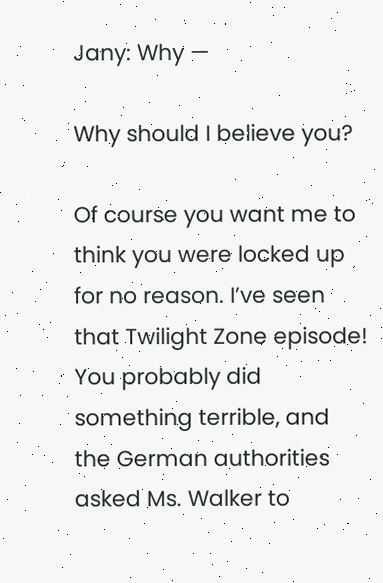Jany: Why —

Why should I believe you?

Of course you want me to think you were locked up for no reason. I’ve seen that Twilight Zone episode! You probably did something terrible, and the German authorities asked Ms. Walker to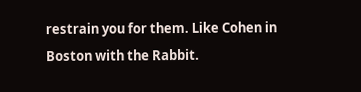restrain you for them. Like Cohen in Boston with the Rabbit.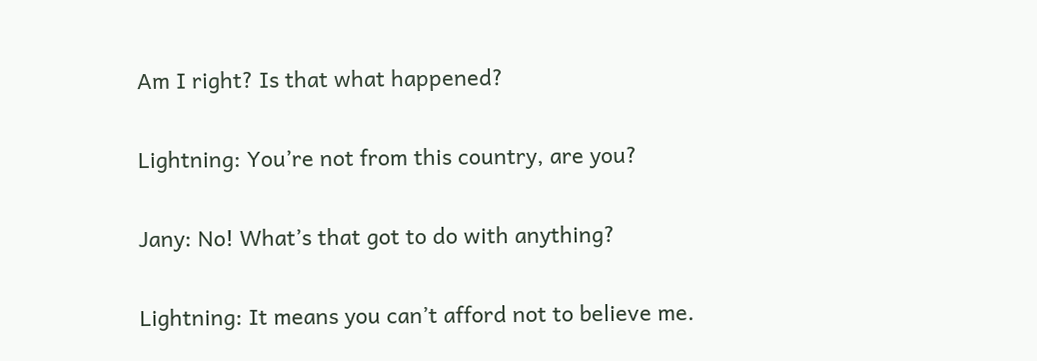Am I right? Is that what happened?

Lightning: You’re not from this country, are you?

Jany: No! What’s that got to do with anything?

Lightning: It means you can’t afford not to believe me.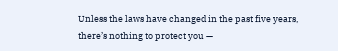Unless the laws have changed in the past five years, there’s nothing to protect you —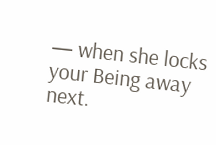— when she locks your Being away next.